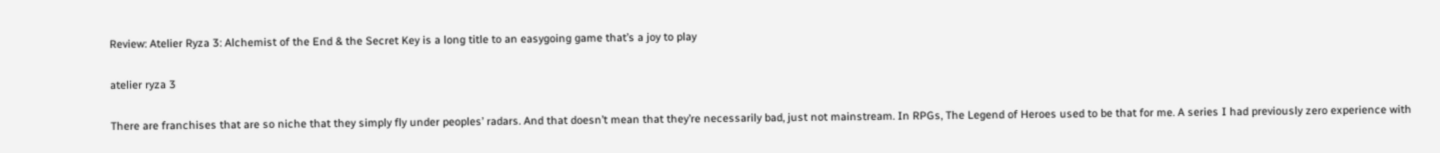Review: Atelier Ryza 3: Alchemist of the End & the Secret Key is a long title to an easygoing game that’s a joy to play

atelier ryza 3

There are franchises that are so niche that they simply fly under peoples’ radars. And that doesn’t mean that they’re necessarily bad, just not mainstream. In RPGs, The Legend of Heroes used to be that for me. A series I had previously zero experience with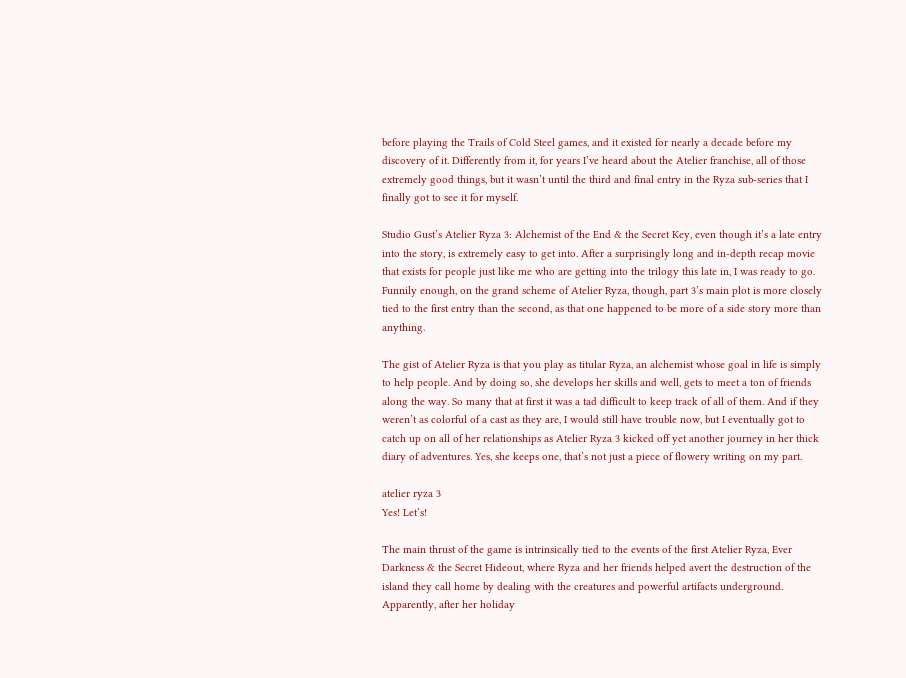before playing the Trails of Cold Steel games, and it existed for nearly a decade before my discovery of it. Differently from it, for years I’ve heard about the Atelier franchise, all of those extremely good things, but it wasn’t until the third and final entry in the Ryza sub-series that I finally got to see it for myself.

Studio Gust’s Atelier Ryza 3: Alchemist of the End & the Secret Key, even though it’s a late entry into the story, is extremely easy to get into. After a surprisingly long and in-depth recap movie that exists for people just like me who are getting into the trilogy this late in, I was ready to go. Funnily enough, on the grand scheme of Atelier Ryza, though, part 3’s main plot is more closely tied to the first entry than the second, as that one happened to be more of a side story more than anything.

The gist of Atelier Ryza is that you play as titular Ryza, an alchemist whose goal in life is simply to help people. And by doing so, she develops her skills and well, gets to meet a ton of friends along the way. So many that at first it was a tad difficult to keep track of all of them. And if they weren’t as colorful of a cast as they are, I would still have trouble now, but I eventually got to catch up on all of her relationships as Atelier Ryza 3 kicked off yet another journey in her thick diary of adventures. Yes, she keeps one, that’s not just a piece of flowery writing on my part.

atelier ryza 3
Yes! Let’s!

The main thrust of the game is intrinsically tied to the events of the first Atelier Ryza, Ever Darkness & the Secret Hideout, where Ryza and her friends helped avert the destruction of the island they call home by dealing with the creatures and powerful artifacts underground. Apparently, after her holiday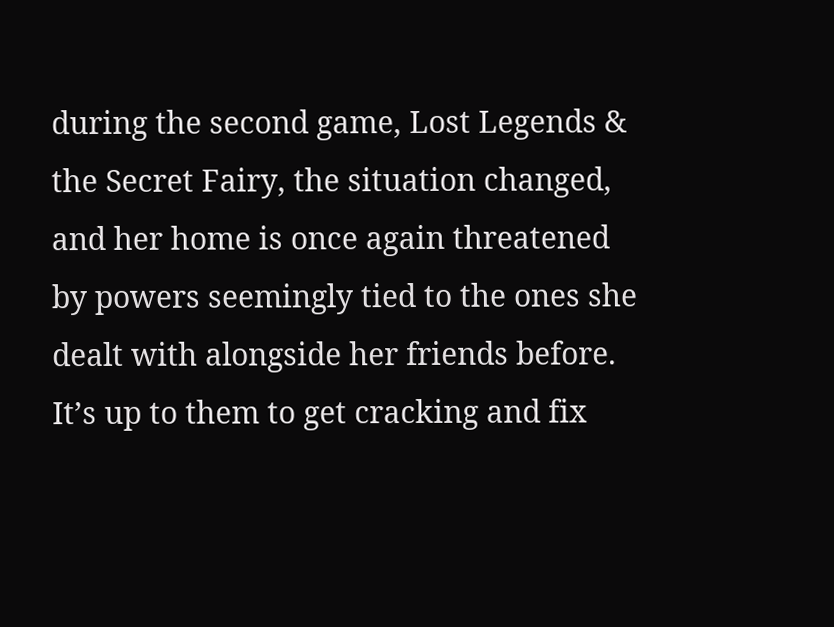during the second game, Lost Legends & the Secret Fairy, the situation changed, and her home is once again threatened by powers seemingly tied to the ones she dealt with alongside her friends before. It’s up to them to get cracking and fix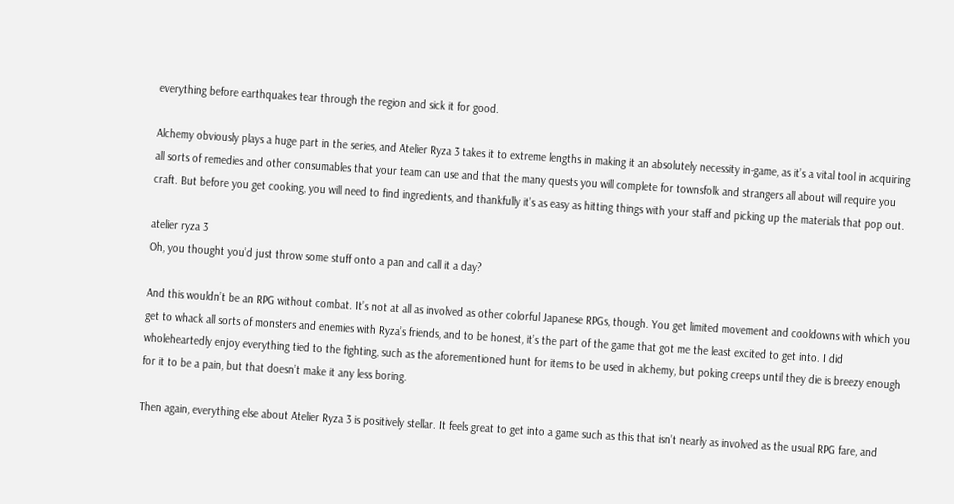everything before earthquakes tear through the region and sick it for good.

Alchemy obviously plays a huge part in the series, and Atelier Ryza 3 takes it to extreme lengths in making it an absolutely necessity in-game, as it’s a vital tool in acquiring all sorts of remedies and other consumables that your team can use and that the many quests you will complete for townsfolk and strangers all about will require you craft. But before you get cooking, you will need to find ingredients, and thankfully it’s as easy as hitting things with your staff and picking up the materials that pop out.

atelier ryza 3
Oh, you thought you’d just throw some stuff onto a pan and call it a day?

And this wouldn’t be an RPG without combat. It’s not at all as involved as other colorful Japanese RPGs, though. You get limited movement and cooldowns with which you get to whack all sorts of monsters and enemies with Ryza’s friends, and to be honest, it’s the part of the game that got me the least excited to get into. I did wholeheartedly enjoy everything tied to the fighting, such as the aforementioned hunt for items to be used in alchemy, but poking creeps until they die is breezy enough for it to be a pain, but that doesn’t make it any less boring.

Then again, everything else about Atelier Ryza 3 is positively stellar. It feels great to get into a game such as this that isn’t nearly as involved as the usual RPG fare, and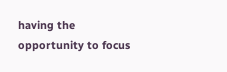having the opportunity to focus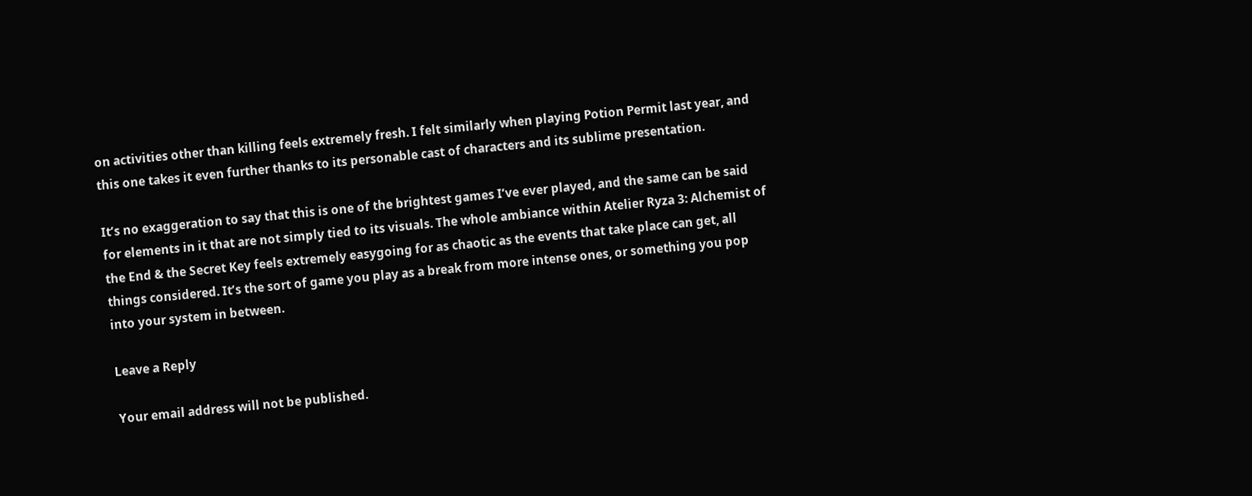on activities other than killing feels extremely fresh. I felt similarly when playing Potion Permit last year, and this one takes it even further thanks to its personable cast of characters and its sublime presentation.

It’s no exaggeration to say that this is one of the brightest games I’ve ever played, and the same can be said for elements in it that are not simply tied to its visuals. The whole ambiance within Atelier Ryza 3: Alchemist of the End & the Secret Key feels extremely easygoing for as chaotic as the events that take place can get, all things considered. It’s the sort of game you play as a break from more intense ones, or something you pop into your system in between.

Leave a Reply

Your email address will not be published.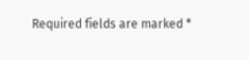Required fields are marked *